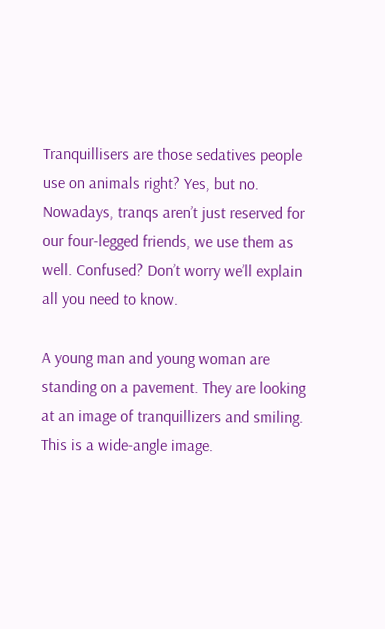Tranquillisers are those sedatives people use on animals right? Yes, but no. Nowadays, tranqs aren’t just reserved for our four-legged friends, we use them as well. Confused? Don’t worry we’ll explain all you need to know.

A young man and young woman are standing on a pavement. They are looking at an image of tranquillizers and smiling. This is a wide-angle image.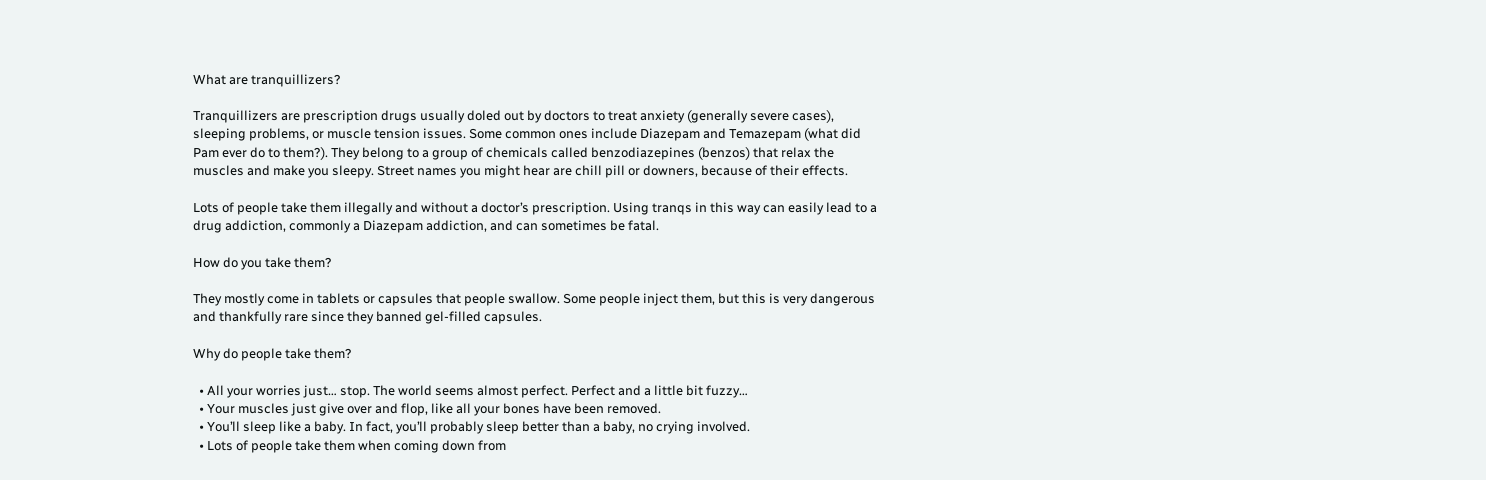What are tranquillizers?

Tranquillizers are prescription drugs usually doled out by doctors to treat anxiety (generally severe cases), sleeping problems, or muscle tension issues. Some common ones include Diazepam and Temazepam (what did Pam ever do to them?). They belong to a group of chemicals called benzodiazepines (benzos) that relax the muscles and make you sleepy. Street names you might hear are chill pill or downers, because of their effects.

Lots of people take them illegally and without a doctor’s prescription. Using tranqs in this way can easily lead to a drug addiction, commonly a Diazepam addiction, and can sometimes be fatal.

How do you take them?

They mostly come in tablets or capsules that people swallow. Some people inject them, but this is very dangerous and thankfully rare since they banned gel-filled capsules.

Why do people take them?

  • All your worries just… stop. The world seems almost perfect. Perfect and a little bit fuzzy…
  • Your muscles just give over and flop, like all your bones have been removed.
  • You’ll sleep like a baby. In fact, you’ll probably sleep better than a baby, no crying involved.
  • Lots of people take them when coming down from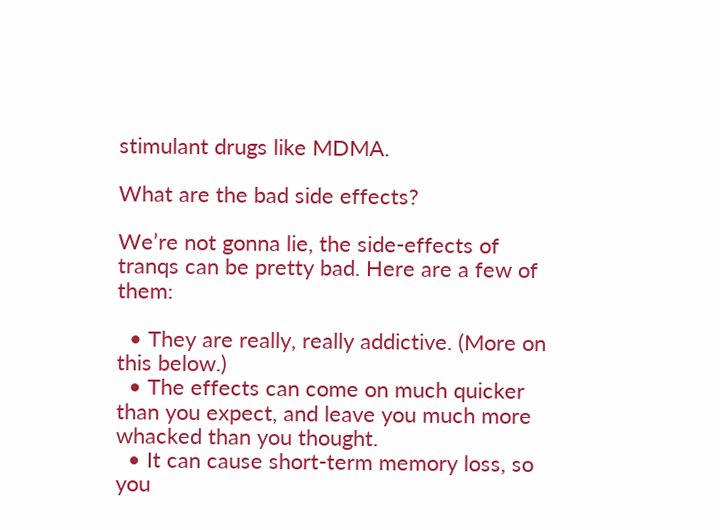stimulant drugs like MDMA.

What are the bad side effects?

We’re not gonna lie, the side-effects of tranqs can be pretty bad. Here are a few of them:

  • They are really, really addictive. (More on this below.)
  • The effects can come on much quicker than you expect, and leave you much more whacked than you thought.
  • It can cause short-term memory loss, so you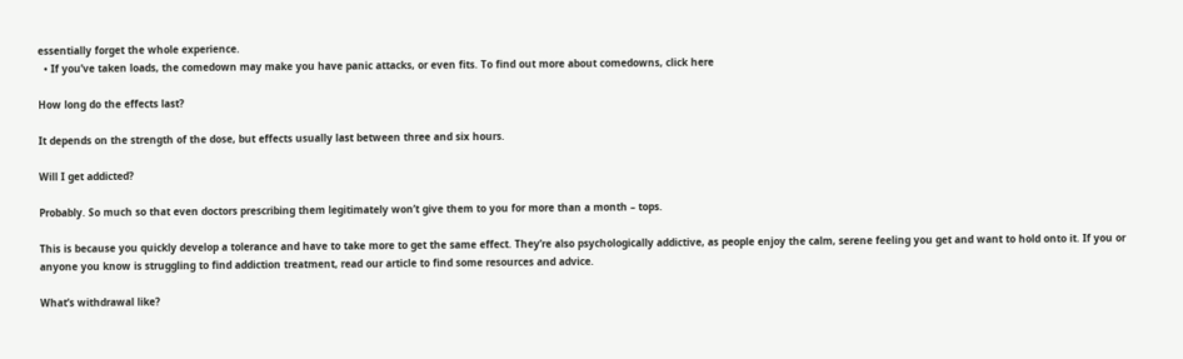essentially forget the whole experience.
  • If you’ve taken loads, the comedown may make you have panic attacks, or even fits. To find out more about comedowns, click here

How long do the effects last?

It depends on the strength of the dose, but effects usually last between three and six hours.

Will I get addicted?

Probably. So much so that even doctors prescribing them legitimately won’t give them to you for more than a month – tops.

This is because you quickly develop a tolerance and have to take more to get the same effect. They’re also psychologically addictive, as people enjoy the calm, serene feeling you get and want to hold onto it. If you or anyone you know is struggling to find addiction treatment, read our article to find some resources and advice.

What’s withdrawal like?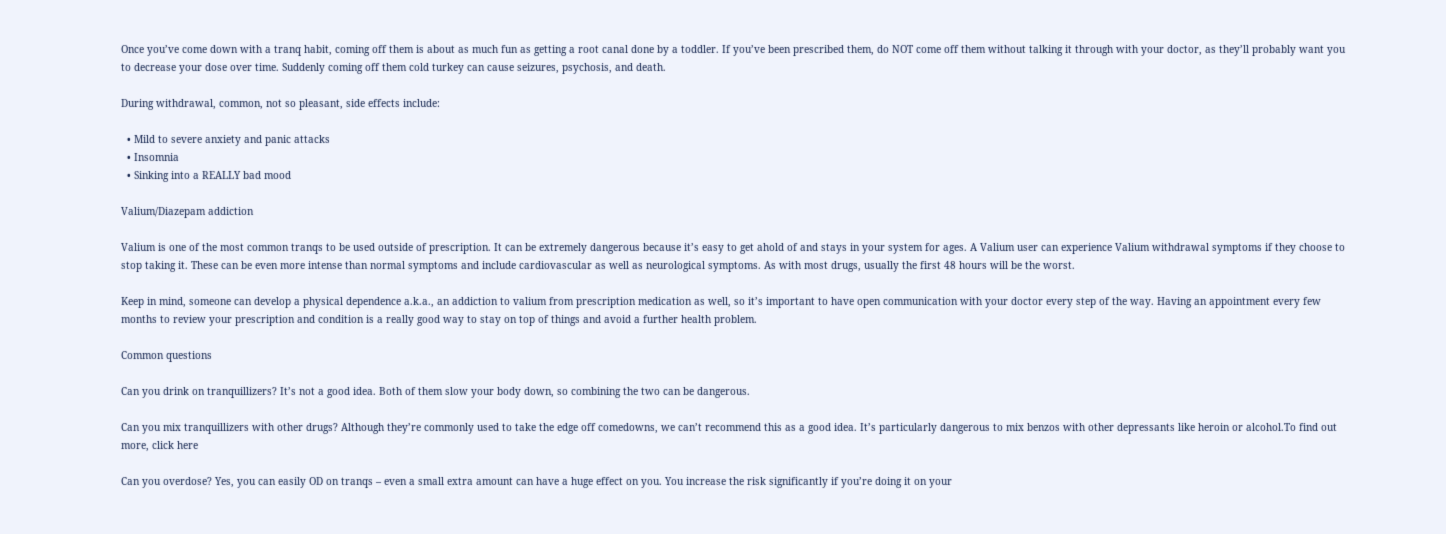Once you’ve come down with a tranq habit, coming off them is about as much fun as getting a root canal done by a toddler. If you’ve been prescribed them, do NOT come off them without talking it through with your doctor, as they’ll probably want you to decrease your dose over time. Suddenly coming off them cold turkey can cause seizures, psychosis, and death.

During withdrawal, common, not so pleasant, side effects include:

  • Mild to severe anxiety and panic attacks
  • Insomnia
  • Sinking into a REALLY bad mood

Valium/Diazepam addiction

Valium is one of the most common tranqs to be used outside of prescription. It can be extremely dangerous because it’s easy to get ahold of and stays in your system for ages. A Valium user can experience Valium withdrawal symptoms if they choose to stop taking it. These can be even more intense than normal symptoms and include cardiovascular as well as neurological symptoms. As with most drugs, usually the first 48 hours will be the worst.

Keep in mind, someone can develop a physical dependence a.k.a., an addiction to valium from prescription medication as well, so it’s important to have open communication with your doctor every step of the way. Having an appointment every few months to review your prescription and condition is a really good way to stay on top of things and avoid a further health problem.

Common questions

Can you drink on tranquillizers? It’s not a good idea. Both of them slow your body down, so combining the two can be dangerous.

Can you mix tranquillizers with other drugs? Although they’re commonly used to take the edge off comedowns, we can’t recommend this as a good idea. It’s particularly dangerous to mix benzos with other depressants like heroin or alcohol.To find out more, click here

Can you overdose? Yes, you can easily OD on tranqs – even a small extra amount can have a huge effect on you. You increase the risk significantly if you’re doing it on your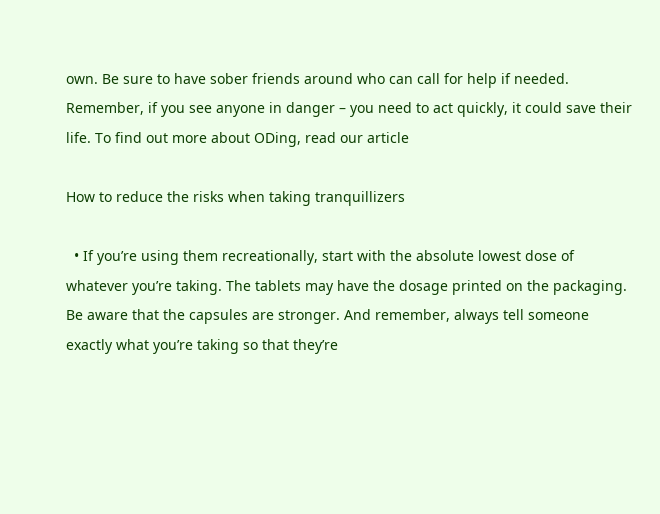own. Be sure to have sober friends around who can call for help if needed. Remember, if you see anyone in danger – you need to act quickly, it could save their life. To find out more about ODing, read our article

How to reduce the risks when taking tranquillizers

  • If you’re using them recreationally, start with the absolute lowest dose of whatever you’re taking. The tablets may have the dosage printed on the packaging. Be aware that the capsules are stronger. And remember, always tell someone exactly what you’re taking so that they’re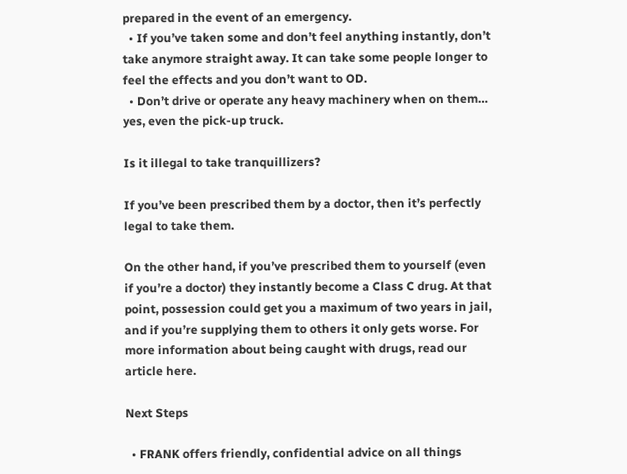prepared in the event of an emergency.
  • If you’ve taken some and don’t feel anything instantly, don’t take anymore straight away. It can take some people longer to feel the effects and you don’t want to OD.
  • Don’t drive or operate any heavy machinery when on them… yes, even the pick-up truck.

Is it illegal to take tranquillizers?

If you’ve been prescribed them by a doctor, then it’s perfectly legal to take them.

On the other hand, if you’ve prescribed them to yourself (even if you’re a doctor) they instantly become a Class C drug. At that point, possession could get you a maximum of two years in jail, and if you’re supplying them to others it only gets worse. For more information about being caught with drugs, read our article here.

Next Steps

  • FRANK offers friendly, confidential advice on all things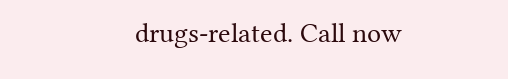drugs-related. Call now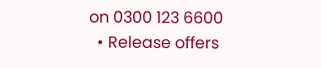on 0300 123 6600
  • Release offers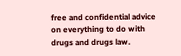free and confidential advice on everything to do with drugs and drugs law.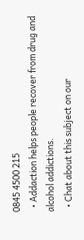0845 4500 215
  • Addaction helps people recover from drug and alcohol addictions.
  • Chat about this subject on our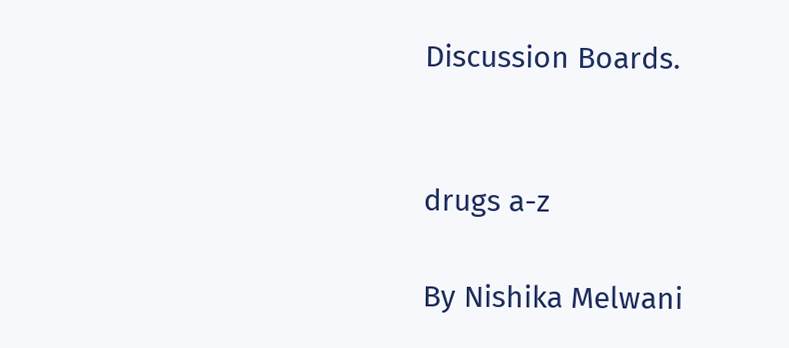Discussion Boards.


drugs a-z

By Nishika Melwani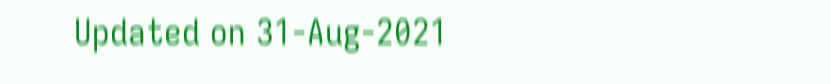Updated on 31-Aug-2021